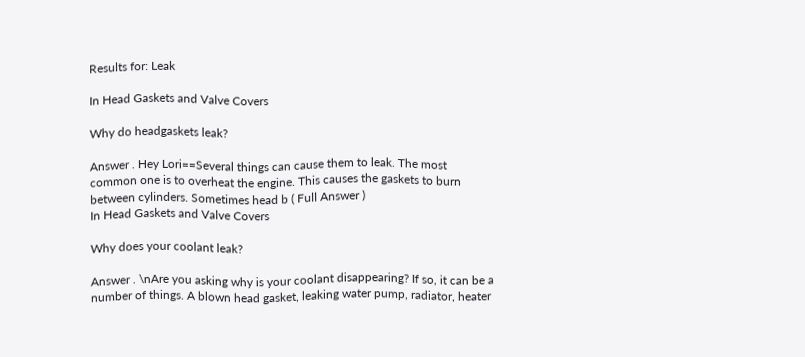Results for: Leak

In Head Gaskets and Valve Covers

Why do headgaskets leak?

Answer . Hey Lori==Several things can cause them to leak. The most common one is to overheat the engine. This causes the gaskets to burn between cylinders. Sometimes head b ( Full Answer )
In Head Gaskets and Valve Covers

Why does your coolant leak?

Answer . \nAre you asking why is your coolant disappearing? If so, it can be a number of things. A blown head gasket, leaking water pump, radiator, heater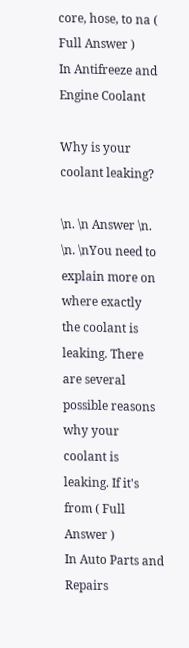core, hose, to na ( Full Answer )
In Antifreeze and Engine Coolant

Why is your coolant leaking?

\n. \n Answer \n. \n. \nYou need to explain more on where exactly the coolant is leaking. There are several possible reasons why your coolant is leaking. If it's from ( Full Answer )
In Auto Parts and Repairs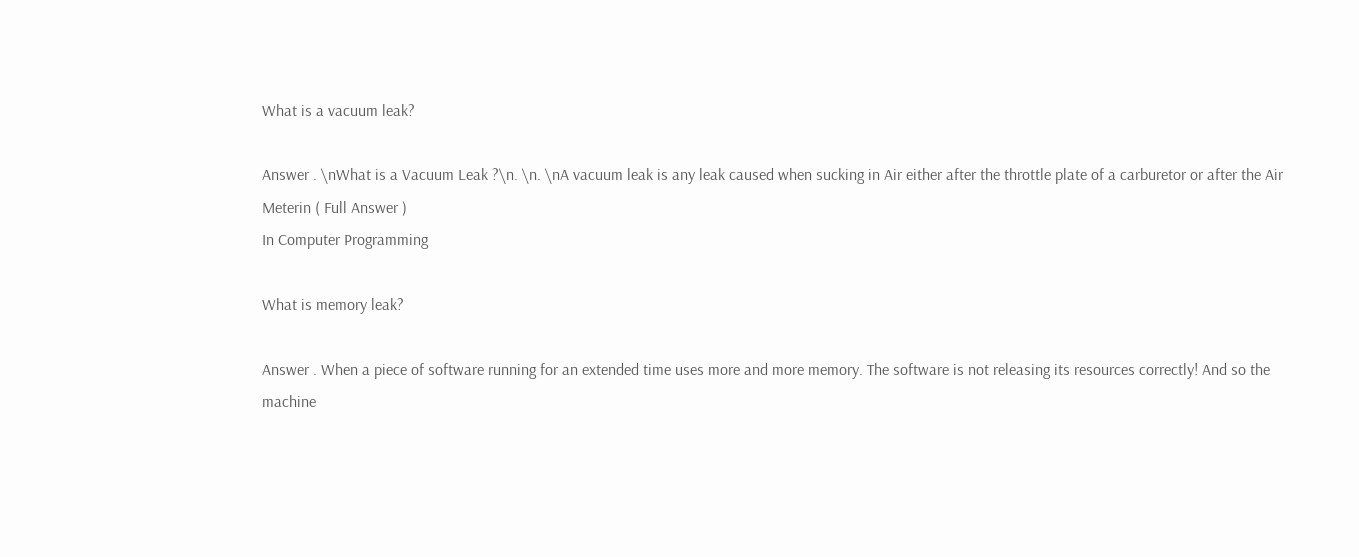What is a vacuum leak?

Answer . \nWhat is a Vacuum Leak ?\n. \n. \nA vacuum leak is any leak caused when sucking in Air either after the throttle plate of a carburetor or after the Air Meterin ( Full Answer )
In Computer Programming

What is memory leak?

Answer . When a piece of software running for an extended time uses more and more memory. The software is not releasing its resources correctly! And so the machine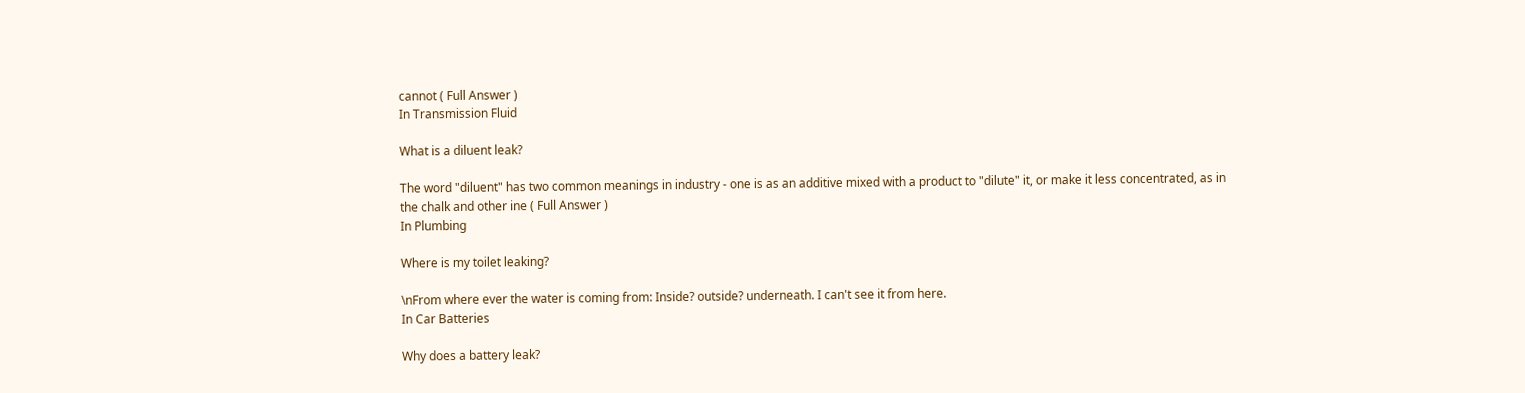cannot ( Full Answer )
In Transmission Fluid

What is a diluent leak?

The word "diluent" has two common meanings in industry - one is as an additive mixed with a product to "dilute" it, or make it less concentrated, as in the chalk and other ine ( Full Answer )
In Plumbing

Where is my toilet leaking?

\nFrom where ever the water is coming from: Inside? outside? underneath. I can't see it from here.
In Car Batteries

Why does a battery leak?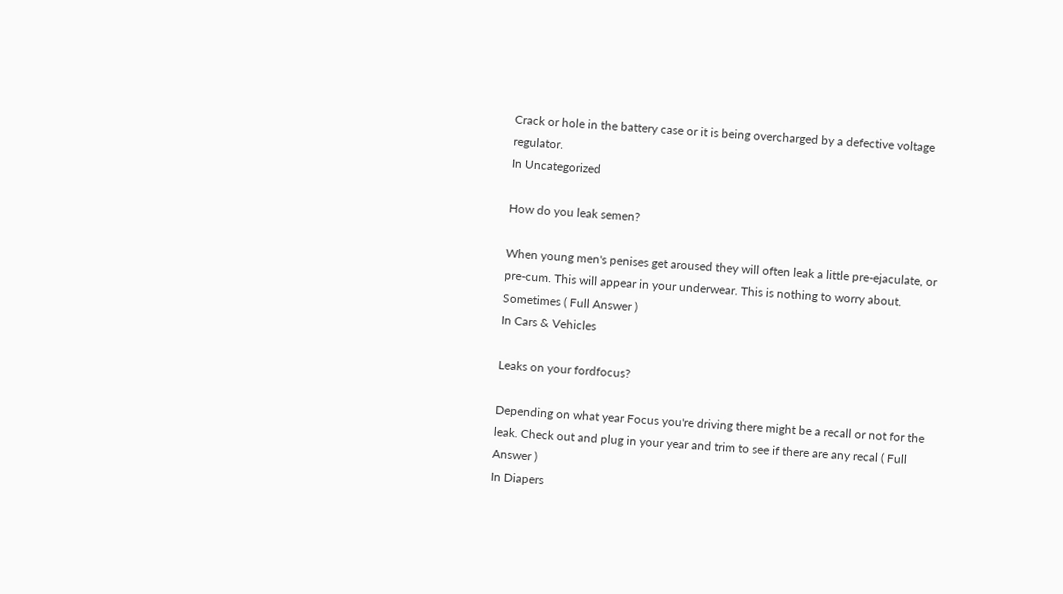Crack or hole in the battery case or it is being overcharged by a defective voltage regulator.
In Uncategorized

How do you leak semen?

When young men's penises get aroused they will often leak a little pre-ejaculate, or pre-cum. This will appear in your underwear. This is nothing to worry about. Sometimes ( Full Answer )
In Cars & Vehicles

Leaks on your fordfocus?

Depending on what year Focus you're driving there might be a recall or not for the leak. Check out and plug in your year and trim to see if there are any recal ( Full Answer )
In Diapers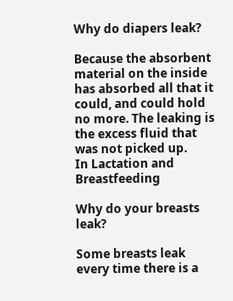Why do diapers leak?

Because the absorbent material on the inside has absorbed all that it could, and could hold no more. The leaking is the excess fluid that was not picked up.
In Lactation and Breastfeeding

Why do your breasts leak?

Some breasts leak every time there is a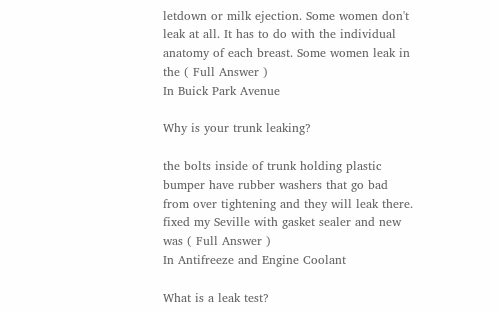letdown or milk ejection. Some women don't leak at all. It has to do with the individual anatomy of each breast. Some women leak in the ( Full Answer )
In Buick Park Avenue

Why is your trunk leaking?

the bolts inside of trunk holding plastic bumper have rubber washers that go bad from over tightening and they will leak there. fixed my Seville with gasket sealer and new was ( Full Answer )
In Antifreeze and Engine Coolant

What is a leak test?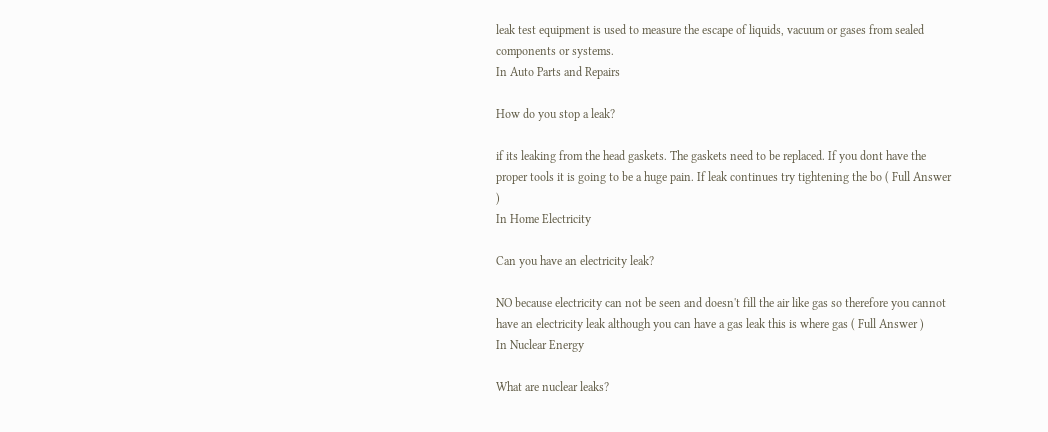leak test equipment is used to measure the escape of liquids, vacuum or gases from sealed components or systems.
In Auto Parts and Repairs

How do you stop a leak?

if its leaking from the head gaskets. The gaskets need to be replaced. If you dont have the proper tools it is going to be a huge pain. If leak continues try tightening the bo ( Full Answer )
In Home Electricity

Can you have an electricity leak?

NO because electricity can not be seen and doesn't fill the air like gas so therefore you cannot have an electricity leak although you can have a gas leak this is where gas ( Full Answer )
In Nuclear Energy

What are nuclear leaks?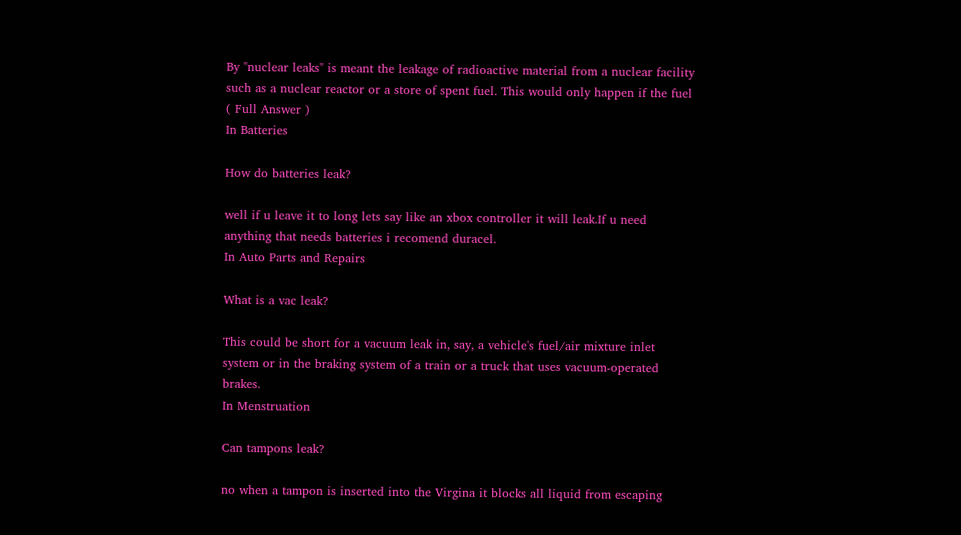By "nuclear leaks" is meant the leakage of radioactive material from a nuclear facility such as a nuclear reactor or a store of spent fuel. This would only happen if the fuel ( Full Answer )
In Batteries

How do batteries leak?

well if u leave it to long lets say like an xbox controller it will leak.If u need anything that needs batteries i recomend duracel.
In Auto Parts and Repairs

What is a vac leak?

This could be short for a vacuum leak in, say, a vehicle's fuel/air mixture inlet system or in the braking system of a train or a truck that uses vacuum-operated brakes.
In Menstruation

Can tampons leak?

no when a tampon is inserted into the Virgina it blocks all liquid from escaping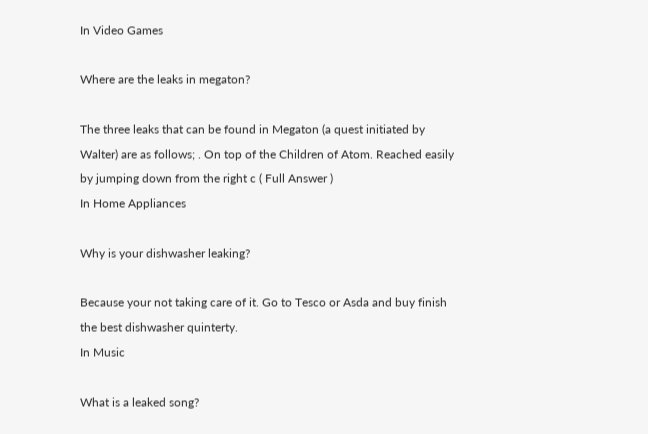In Video Games

Where are the leaks in megaton?

The three leaks that can be found in Megaton (a quest initiated by Walter) are as follows; . On top of the Children of Atom. Reached easily by jumping down from the right c ( Full Answer )
In Home Appliances

Why is your dishwasher leaking?

Because your not taking care of it. Go to Tesco or Asda and buy finish the best dishwasher quinterty.
In Music

What is a leaked song?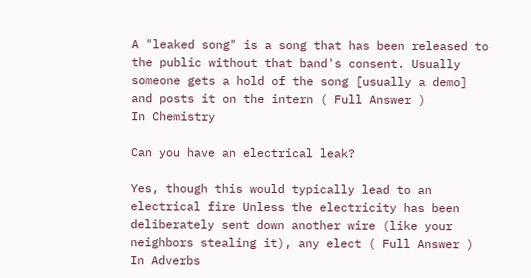A "leaked song" is a song that has been released to the public without that band's consent. Usually someone gets a hold of the song [usually a demo] and posts it on the intern ( Full Answer )
In Chemistry

Can you have an electrical leak?

Yes, though this would typically lead to an electrical fire Unless the electricity has been deliberately sent down another wire (like your neighbors stealing it), any elect ( Full Answer )
In Adverbs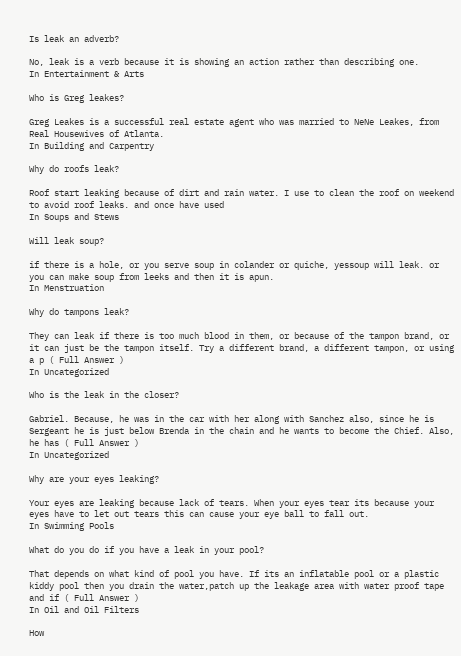Is leak an adverb?

No, leak is a verb because it is showing an action rather than describing one.
In Entertainment & Arts

Who is Greg leakes?

Greg Leakes is a successful real estate agent who was married to NeNe Leakes, from Real Housewives of Atlanta.
In Building and Carpentry

Why do roofs leak?

Roof start leaking because of dirt and rain water. I use to clean the roof on weekend to avoid roof leaks. and once have used
In Soups and Stews

Will leak soup?

if there is a hole, or you serve soup in colander or quiche, yessoup will leak. or you can make soup from leeks and then it is apun.
In Menstruation

Why do tampons leak?

They can leak if there is too much blood in them, or because of the tampon brand, or it can just be the tampon itself. Try a different brand, a different tampon, or using a p ( Full Answer )
In Uncategorized

Who is the leak in the closer?

Gabriel. Because, he was in the car with her along with Sanchez also, since he is Sergeant he is just below Brenda in the chain and he wants to become the Chief. Also, he has ( Full Answer )
In Uncategorized

Why are your eyes leaking?

Your eyes are leaking because lack of tears. When your eyes tear its because your eyes have to let out tears this can cause your eye ball to fall out.
In Swimming Pools

What do you do if you have a leak in your pool?

That depends on what kind of pool you have. If its an inflatable pool or a plastic kiddy pool then you drain the water,patch up the leakage area with water proof tape and if ( Full Answer )
In Oil and Oil Filters

How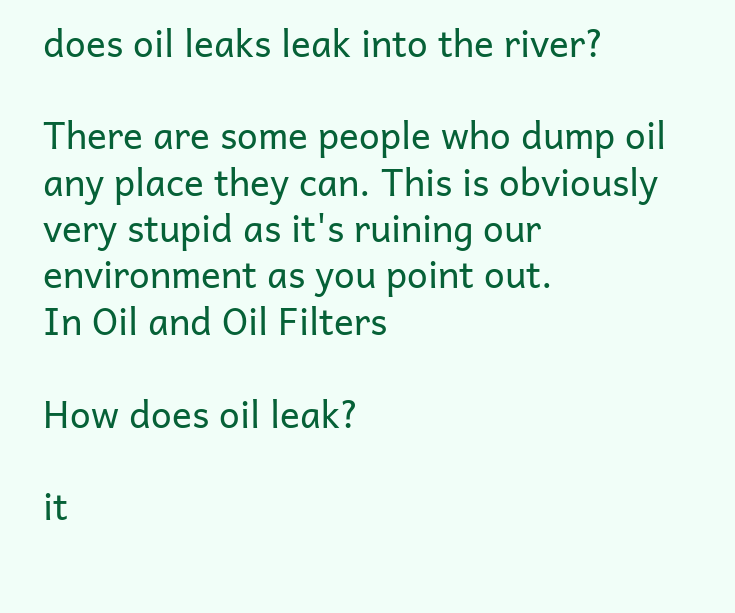does oil leaks leak into the river?

There are some people who dump oil any place they can. This is obviously very stupid as it's ruining our environment as you point out.
In Oil and Oil Filters

How does oil leak?

it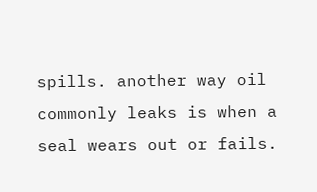spills. another way oil commonly leaks is when a seal wears out or fails.